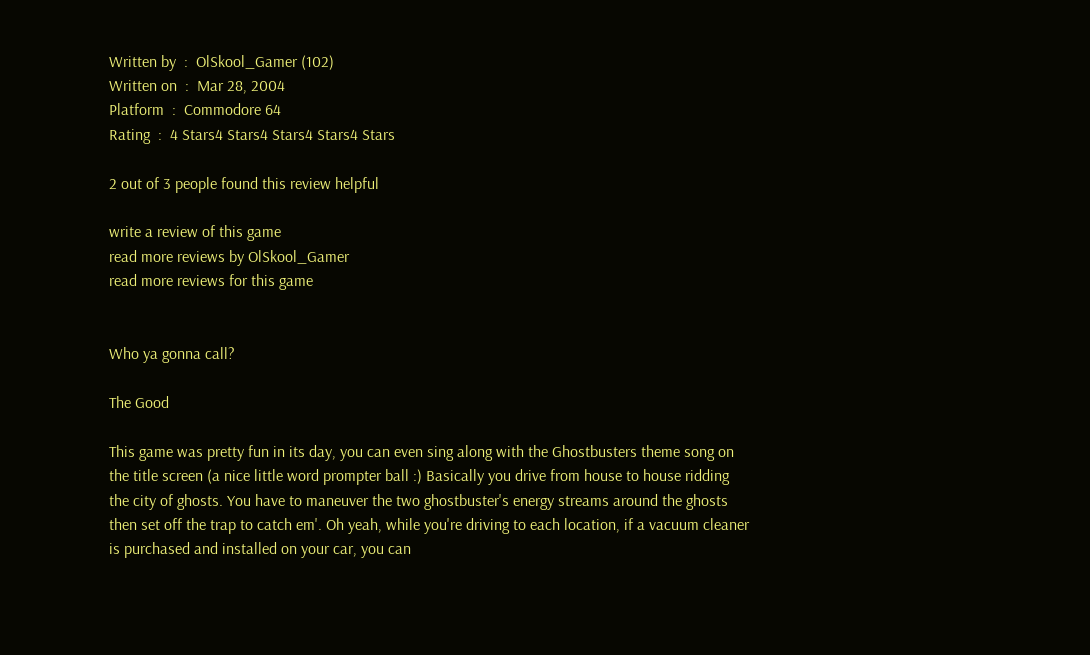Written by  :  OlSkool_Gamer (102)
Written on  :  Mar 28, 2004
Platform  :  Commodore 64
Rating  :  4 Stars4 Stars4 Stars4 Stars4 Stars

2 out of 3 people found this review helpful

write a review of this game
read more reviews by OlSkool_Gamer
read more reviews for this game


Who ya gonna call?

The Good

This game was pretty fun in its day, you can even sing along with the Ghostbusters theme song on the title screen (a nice little word prompter ball :) Basically you drive from house to house ridding the city of ghosts. You have to maneuver the two ghostbuster's energy streams around the ghosts then set off the trap to catch em'. Oh yeah, while you're driving to each location, if a vacuum cleaner is purchased and installed on your car, you can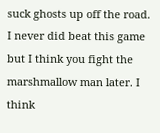suck ghosts up off the road. I never did beat this game but I think you fight the marshmallow man later. I think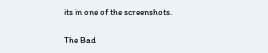its in one of the screenshots.

The Bad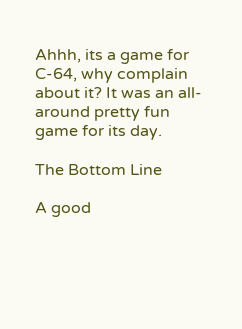Ahhh, its a game for C-64, why complain about it? It was an all-around pretty fun game for its day.

The Bottom Line

A good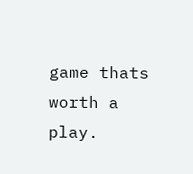game thats worth a play.